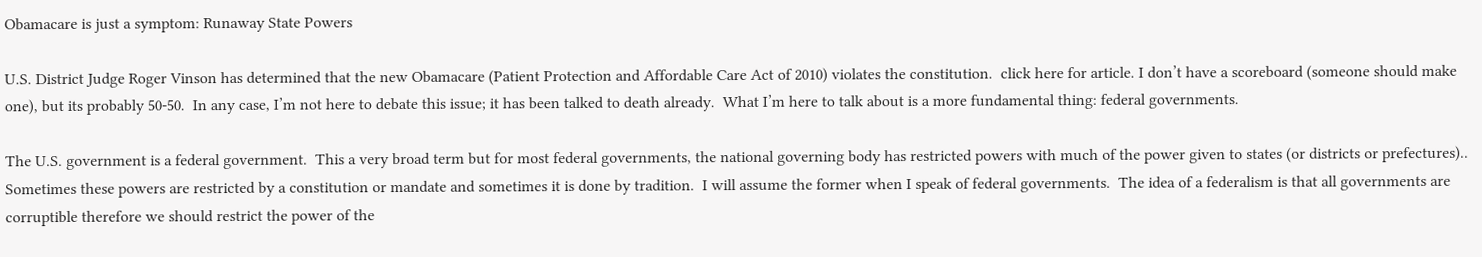Obamacare is just a symptom: Runaway State Powers

U.S. District Judge Roger Vinson has determined that the new Obamacare (Patient Protection and Affordable Care Act of 2010) violates the constitution.  click here for article. I don’t have a scoreboard (someone should make one), but its probably 50-50.  In any case, I’m not here to debate this issue; it has been talked to death already.  What I’m here to talk about is a more fundamental thing: federal governments.

The U.S. government is a federal government.  This a very broad term but for most federal governments, the national governing body has restricted powers with much of the power given to states (or districts or prefectures)..  Sometimes these powers are restricted by a constitution or mandate and sometimes it is done by tradition.  I will assume the former when I speak of federal governments.  The idea of a federalism is that all governments are corruptible therefore we should restrict the power of the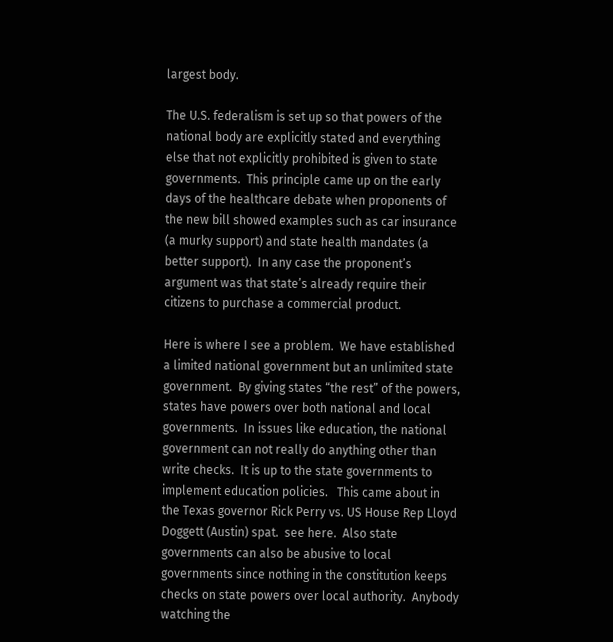largest body.

The U.S. federalism is set up so that powers of the national body are explicitly stated and everything else that not explicitly prohibited is given to state governments.  This principle came up on the early days of the healthcare debate when proponents of the new bill showed examples such as car insurance (a murky support) and state health mandates (a better support).  In any case the proponent’s argument was that state’s already require their citizens to purchase a commercial product.

Here is where I see a problem.  We have established a limited national government but an unlimited state government.  By giving states “the rest” of the powers, states have powers over both national and local governments.  In issues like education, the national government can not really do anything other than write checks.  It is up to the state governments to implement education policies.   This came about in the Texas governor Rick Perry vs. US House Rep Lloyd Doggett (Austin) spat.  see here.  Also state governments can also be abusive to local governments since nothing in the constitution keeps checks on state powers over local authority.  Anybody watching the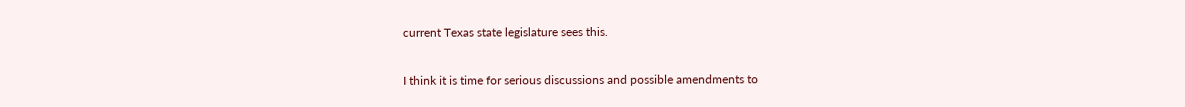current Texas state legislature sees this.

I think it is time for serious discussions and possible amendments to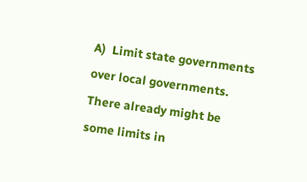A)  Limit state governments over local governments.  There already might be some limits in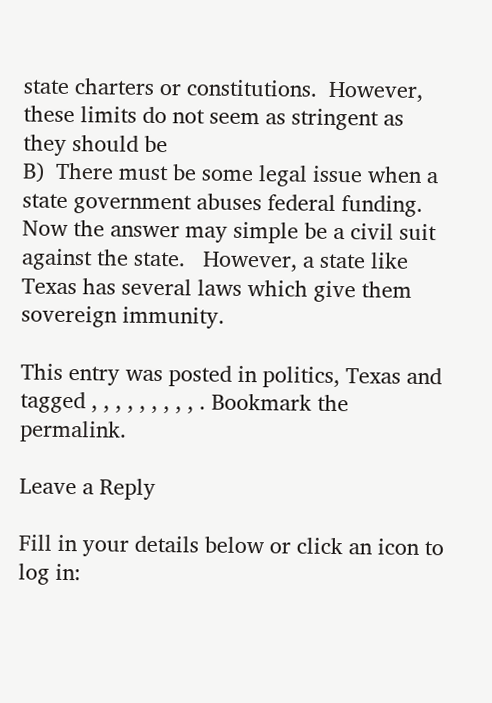state charters or constitutions.  However, these limits do not seem as stringent as they should be
B)  There must be some legal issue when a state government abuses federal funding.  Now the answer may simple be a civil suit against the state.   However, a state like Texas has several laws which give them sovereign immunity.

This entry was posted in politics, Texas and tagged , , , , , , , , , . Bookmark the permalink.

Leave a Reply

Fill in your details below or click an icon to log in: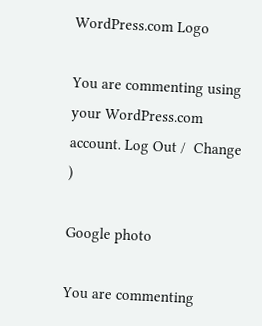WordPress.com Logo

You are commenting using your WordPress.com account. Log Out /  Change )

Google photo

You are commenting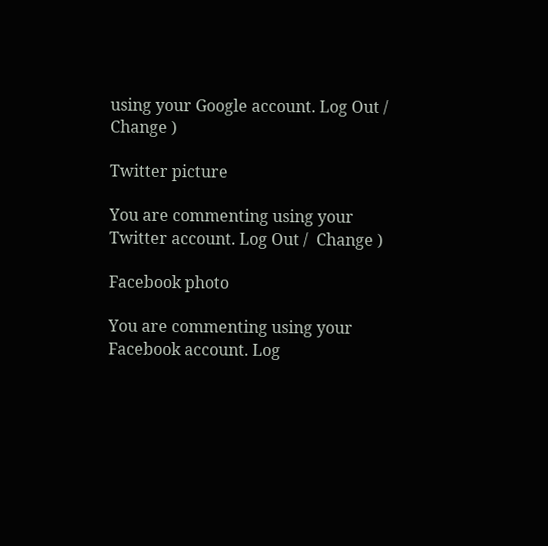using your Google account. Log Out /  Change )

Twitter picture

You are commenting using your Twitter account. Log Out /  Change )

Facebook photo

You are commenting using your Facebook account. Log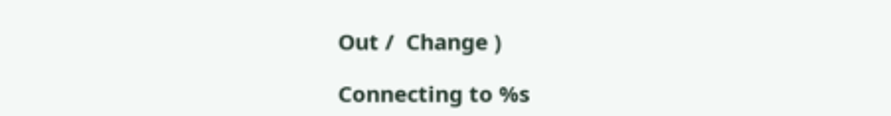Out /  Change )

Connecting to %s